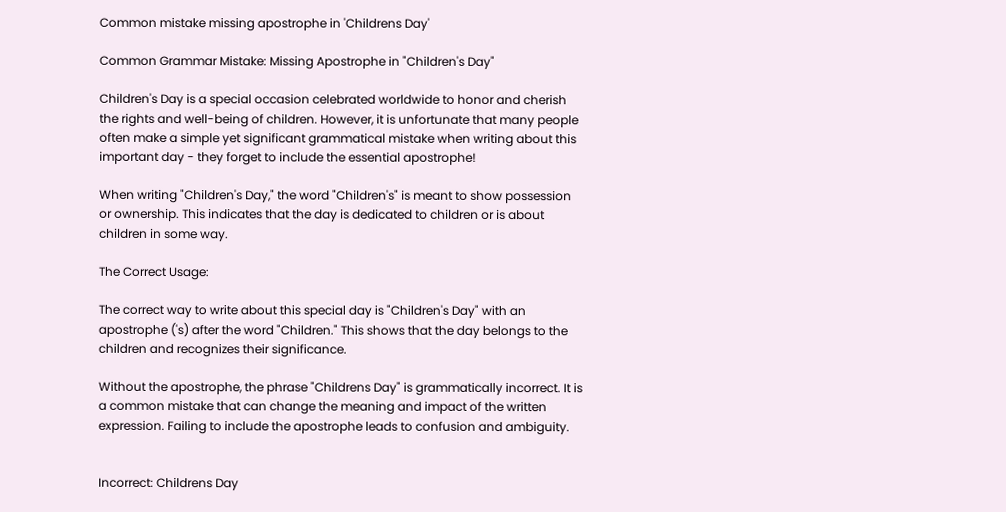Common mistake missing apostrophe in 'Childrens Day'

Common Grammar Mistake: Missing Apostrophe in "Children's Day"

Children's Day is a special occasion celebrated worldwide to honor and cherish the rights and well-being of children. However, it is unfortunate that many people often make a simple yet significant grammatical mistake when writing about this important day - they forget to include the essential apostrophe!

When writing "Children's Day," the word "Children's" is meant to show possession or ownership. This indicates that the day is dedicated to children or is about children in some way.

The Correct Usage:

The correct way to write about this special day is "Children's Day" with an apostrophe ('s) after the word "Children." This shows that the day belongs to the children and recognizes their significance.

Without the apostrophe, the phrase "Childrens Day" is grammatically incorrect. It is a common mistake that can change the meaning and impact of the written expression. Failing to include the apostrophe leads to confusion and ambiguity.


Incorrect: Childrens Day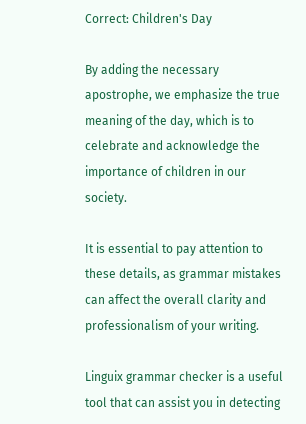Correct: Children's Day

By adding the necessary apostrophe, we emphasize the true meaning of the day, which is to celebrate and acknowledge the importance of children in our society.

It is essential to pay attention to these details, as grammar mistakes can affect the overall clarity and professionalism of your writing.

Linguix grammar checker is a useful tool that can assist you in detecting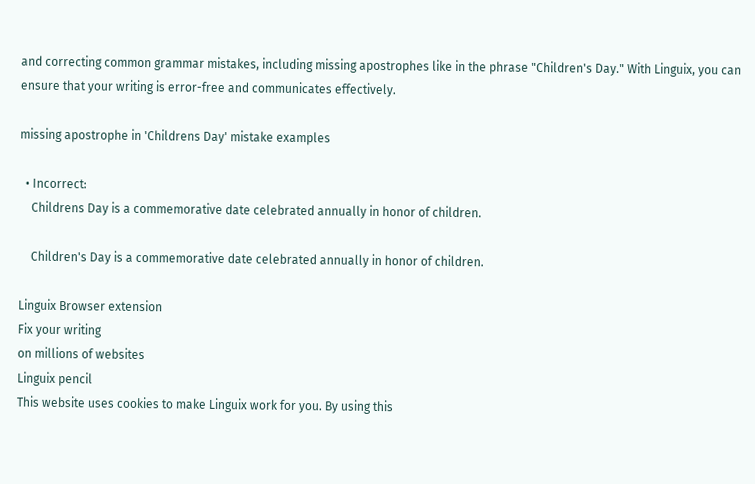and correcting common grammar mistakes, including missing apostrophes like in the phrase "Children's Day." With Linguix, you can ensure that your writing is error-free and communicates effectively.

missing apostrophe in 'Childrens Day' mistake examples

  • Incorrect:
    Childrens Day is a commemorative date celebrated annually in honor of children.

    Children's Day is a commemorative date celebrated annually in honor of children.

Linguix Browser extension
Fix your writing
on millions of websites
Linguix pencil
This website uses cookies to make Linguix work for you. By using this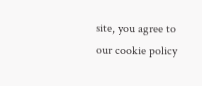site, you agree to our cookie policy